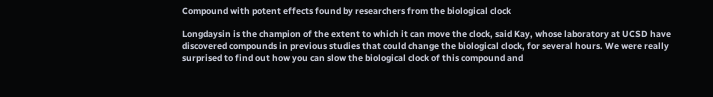Compound with potent effects found by researchers from the biological clock

Longdaysin is the champion of the extent to which it can move the clock, said Kay, whose laboratory at UCSD have discovered compounds in previous studies that could change the biological clock, for several hours. We were really surprised to find out how you can slow the biological clock of this compound and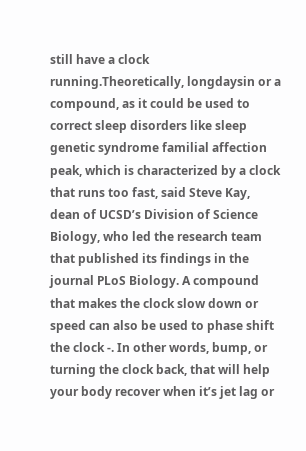still have a clock running.Theoretically, longdaysin or a compound, as it could be used to correct sleep disorders like sleep genetic syndrome familial affection peak, which is characterized by a clock that runs too fast, said Steve Kay, dean of UCSD’s Division of Science Biology, who led the research team that published its findings in the journal PLoS Biology. A compound that makes the clock slow down or speed can also be used to phase shift the clock -. In other words, bump, or turning the clock back, that will help your body recover when it’s jet lag or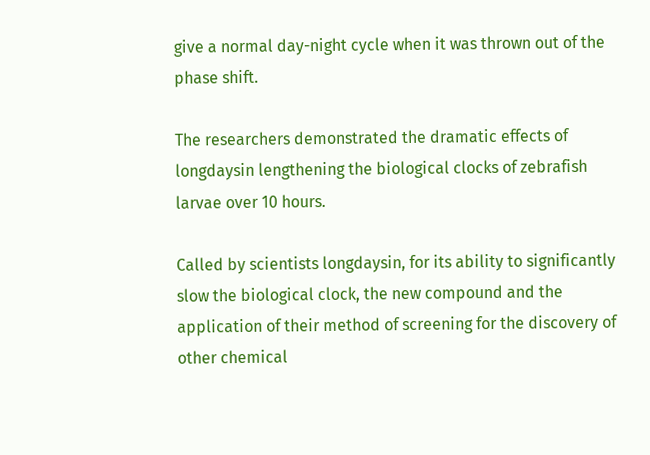give a normal day-night cycle when it was thrown out of the phase shift.

The researchers demonstrated the dramatic effects of longdaysin lengthening the biological clocks of zebrafish larvae over 10 hours.

Called by scientists longdaysin, for its ability to significantly slow the biological clock, the new compound and the application of their method of screening for the discovery of other chemical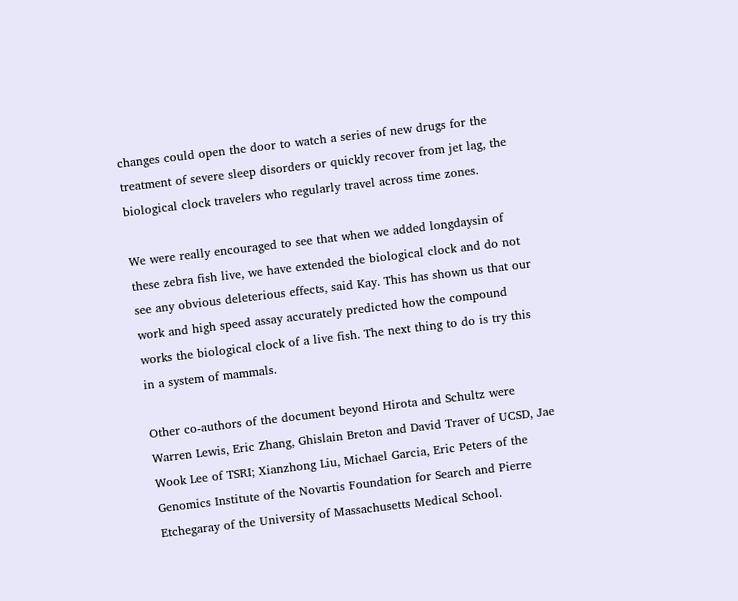changes could open the door to watch a series of new drugs for the treatment of severe sleep disorders or quickly recover from jet lag, the biological clock travelers who regularly travel across time zones.

We were really encouraged to see that when we added longdaysin of these zebra fish live, we have extended the biological clock and do not see any obvious deleterious effects, said Kay. This has shown us that our work and high speed assay accurately predicted how the compound works the biological clock of a live fish. The next thing to do is try this in a system of mammals.

Other co-authors of the document beyond Hirota and Schultz were Warren Lewis, Eric Zhang, Ghislain Breton and David Traver of UCSD, Jae Wook Lee of TSRI; Xianzhong Liu, Michael Garcia, Eric Peters of the Genomics Institute of the Novartis Foundation for Search and Pierre Etchegaray of the University of Massachusetts Medical School.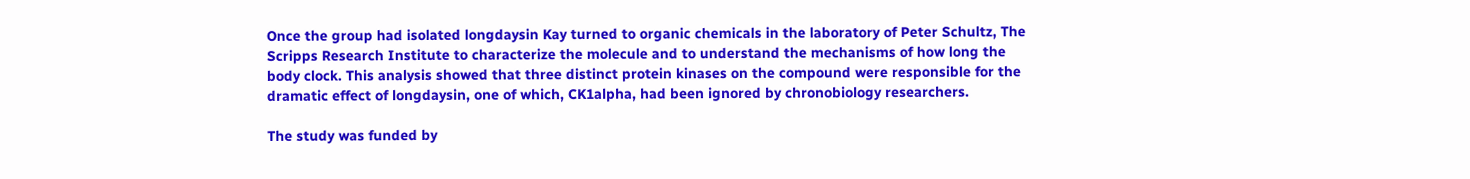Once the group had isolated longdaysin Kay turned to organic chemicals in the laboratory of Peter Schultz, The Scripps Research Institute to characterize the molecule and to understand the mechanisms of how long the body clock. This analysis showed that three distinct protein kinases on the compound were responsible for the dramatic effect of longdaysin, one of which, CK1alpha, had been ignored by chronobiology researchers.

The study was funded by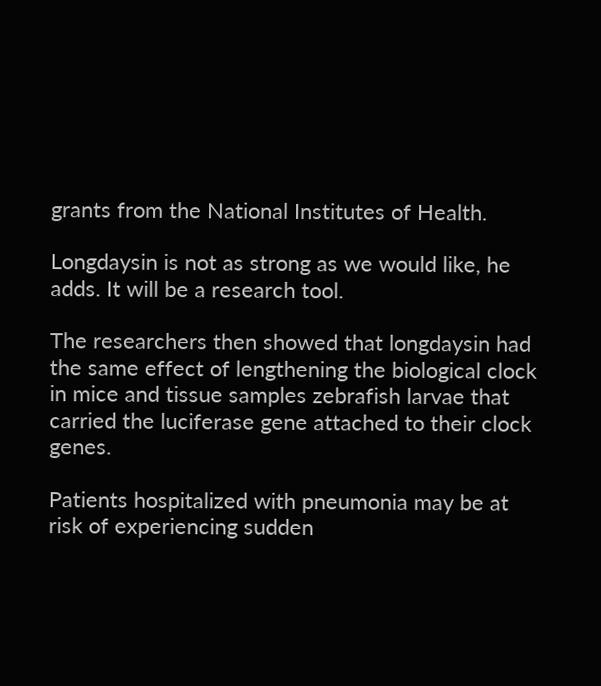grants from the National Institutes of Health.

Longdaysin is not as strong as we would like, he adds. It will be a research tool.

The researchers then showed that longdaysin had the same effect of lengthening the biological clock in mice and tissue samples zebrafish larvae that carried the luciferase gene attached to their clock genes.

Patients hospitalized with pneumonia may be at risk of experiencing sudden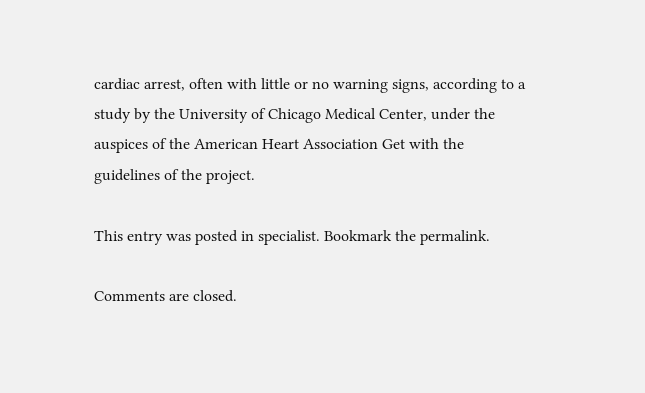cardiac arrest, often with little or no warning signs, according to a study by the University of Chicago Medical Center, under the auspices of the American Heart Association Get with the guidelines of the project.

This entry was posted in specialist. Bookmark the permalink.

Comments are closed.